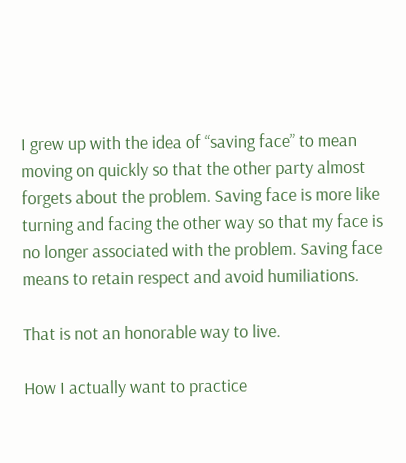I grew up with the idea of “saving face” to mean moving on quickly so that the other party almost forgets about the problem. Saving face is more like turning and facing the other way so that my face is no longer associated with the problem. Saving face means to retain respect and avoid humiliations.

That is not an honorable way to live.

How I actually want to practice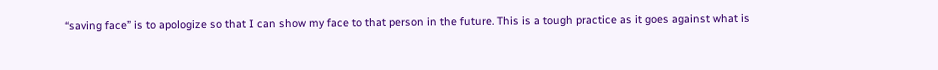“saving face” is to apologize so that I can show my face to that person in the future. This is a tough practice as it goes against what is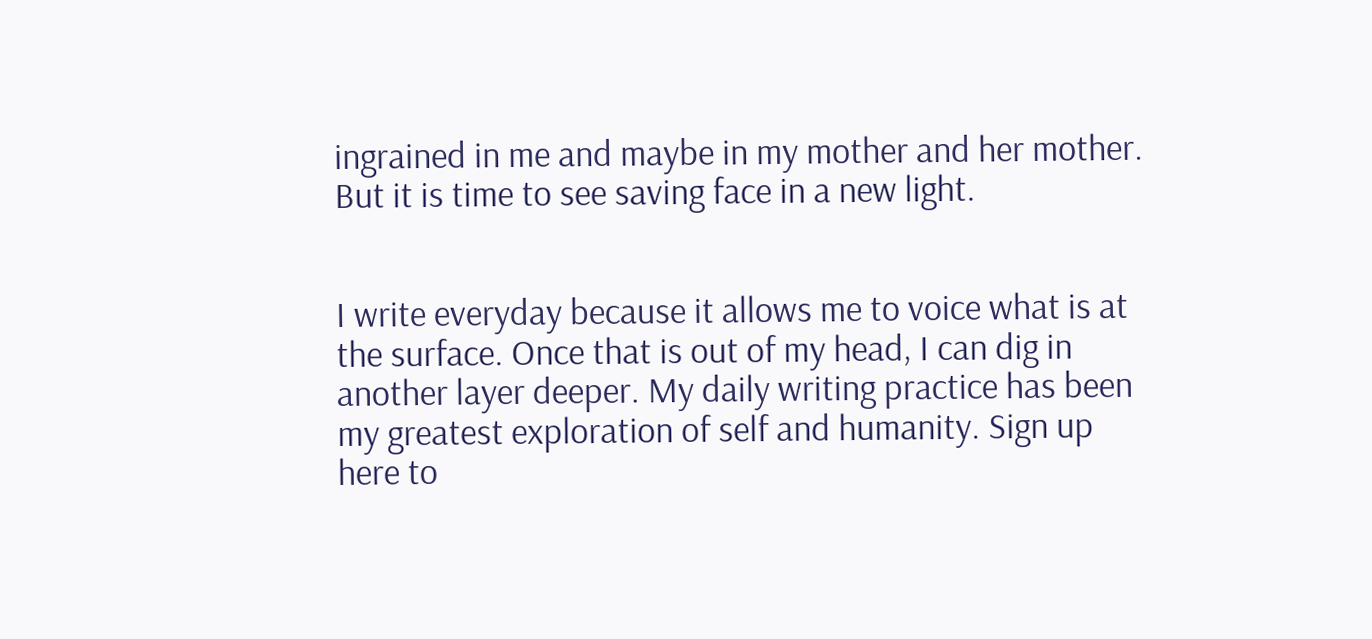ingrained in me and maybe in my mother and her mother. But it is time to see saving face in a new light.


I write everyday because it allows me to voice what is at the surface. Once that is out of my head, I can dig in another layer deeper. My daily writing practice has been my greatest exploration of self and humanity. Sign up here to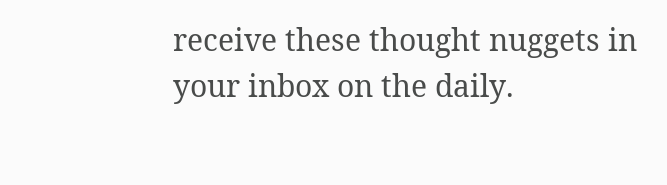receive these thought nuggets in your inbox on the daily.